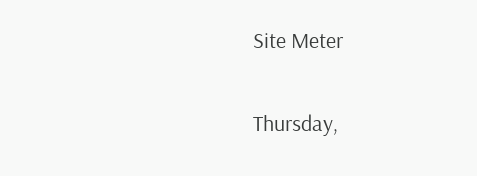Site Meter

Thursday,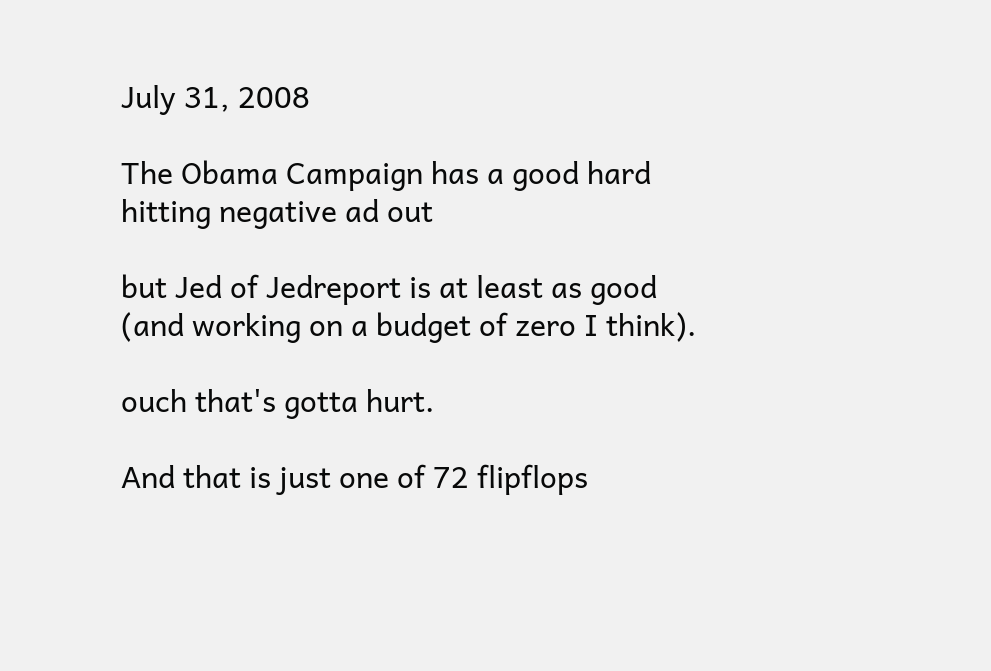July 31, 2008

The Obama Campaign has a good hard hitting negative ad out

but Jed of Jedreport is at least as good (and working on a budget of zero I think).

ouch that's gotta hurt.

And that is just one of 72 flipflops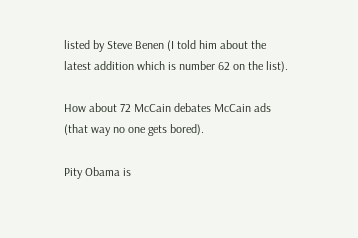listed by Steve Benen (I told him about the latest addition which is number 62 on the list).

How about 72 McCain debates McCain ads (that way no one gets bored).

Pity Obama is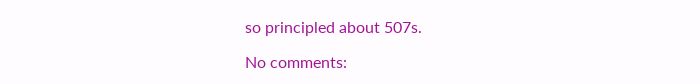so principled about 507s.

No comments: